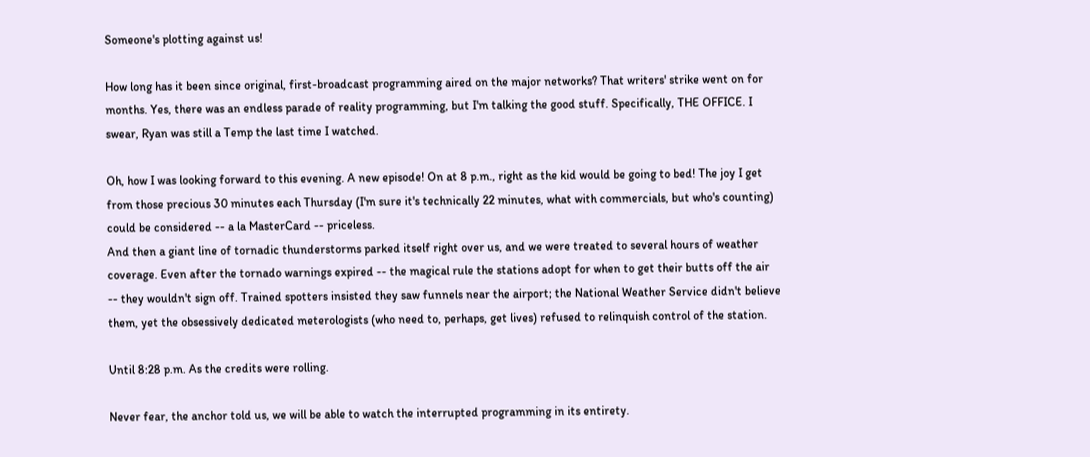Someone's plotting against us!

How long has it been since original, first-broadcast programming aired on the major networks? That writers' strike went on for months. Yes, there was an endless parade of reality programming, but I'm talking the good stuff. Specifically, THE OFFICE. I swear, Ryan was still a Temp the last time I watched.

Oh, how I was looking forward to this evening. A new episode! On at 8 p.m., right as the kid would be going to bed! The joy I get from those precious 30 minutes each Thursday (I'm sure it's technically 22 minutes, what with commercials, but who's counting) could be considered -- a la MasterCard -- priceless.
And then a giant line of tornadic thunderstorms parked itself right over us, and we were treated to several hours of weather coverage. Even after the tornado warnings expired -- the magical rule the stations adopt for when to get their butts off the air -- they wouldn't sign off. Trained spotters insisted they saw funnels near the airport; the National Weather Service didn't believe them, yet the obsessively dedicated meterologists (who need to, perhaps, get lives) refused to relinquish control of the station.

Until 8:28 p.m. As the credits were rolling.

Never fear, the anchor told us, we will be able to watch the interrupted programming in its entirety.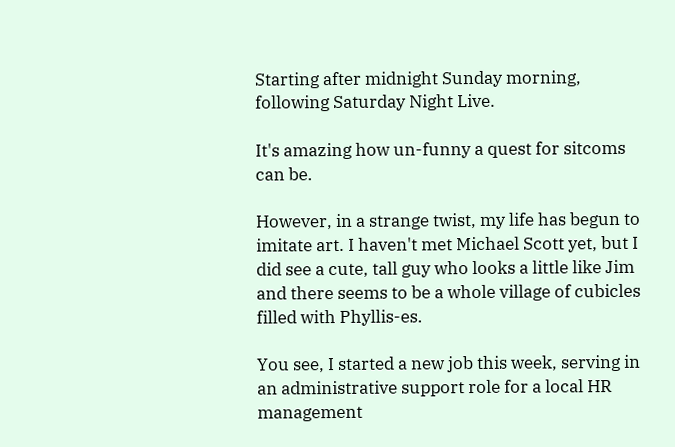Starting after midnight Sunday morning, following Saturday Night Live.

It's amazing how un-funny a quest for sitcoms can be.

However, in a strange twist, my life has begun to imitate art. I haven't met Michael Scott yet, but I did see a cute, tall guy who looks a little like Jim and there seems to be a whole village of cubicles filled with Phyllis-es.

You see, I started a new job this week, serving in an administrative support role for a local HR management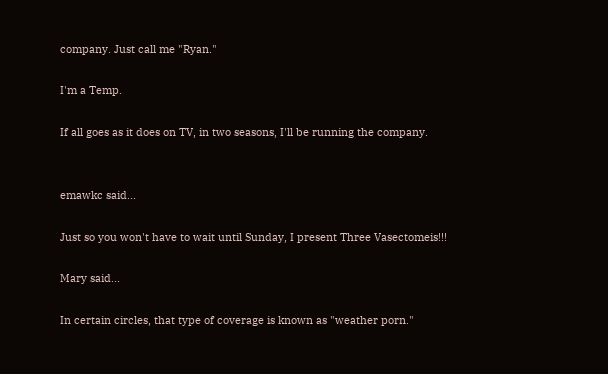company. Just call me "Ryan."

I'm a Temp.

If all goes as it does on TV, in two seasons, I'll be running the company.


emawkc said...

Just so you won't have to wait until Sunday, I present Three Vasectomeis!!!

Mary said...

In certain circles, that type of coverage is known as "weather porn."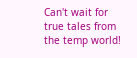Can't wait for true tales from the temp world!